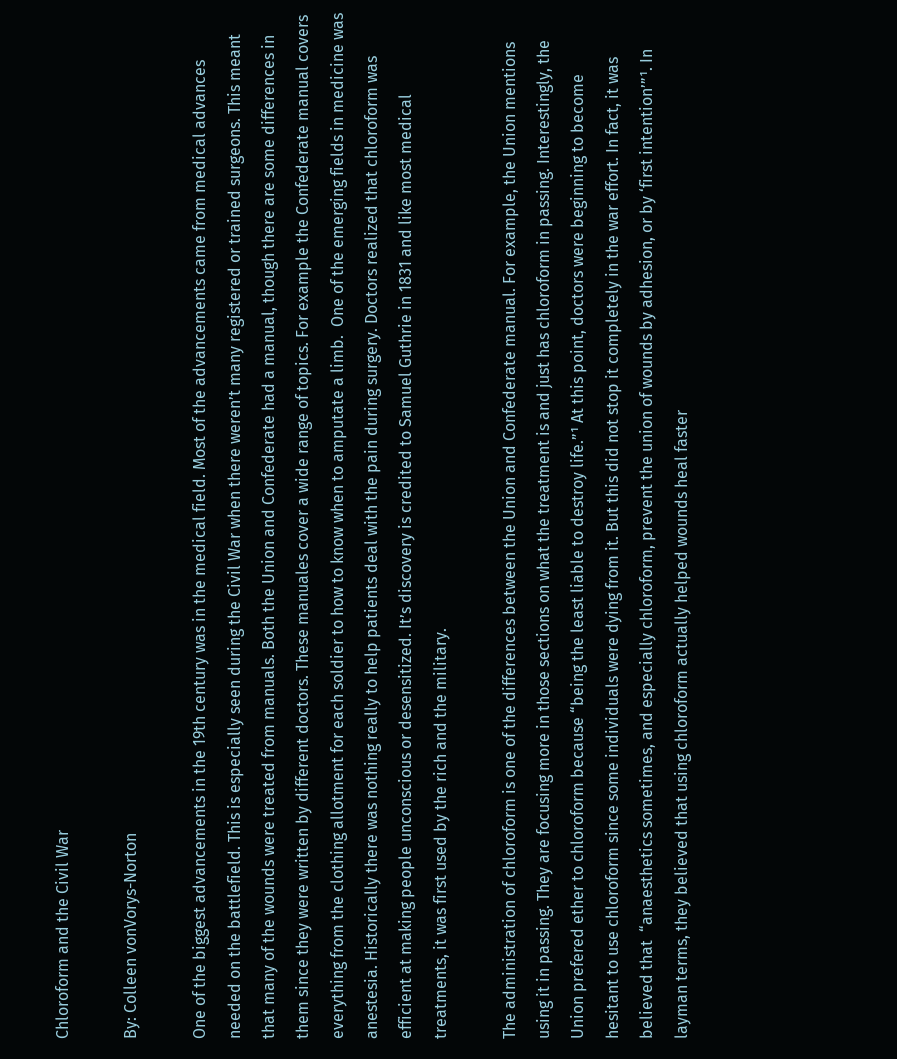Chloroform and the Civil War

By: Colleen vonVorys-Norton

One of the biggest advancements in the 19th century was in the medical field. Most of the advancements came from medical advances needed on the battlefield. This is especially seen during the Civil War when there weren’t many registered or trained surgeons. This meant that many of the wounds were treated from manuals. Both the Union and Confederate had a manual, though there are some differences in them since they were written by different doctors. These manuales cover a wide range of topics. For example the Confederate manual covers everything from the clothing allotment for each soldier to how to know when to amputate a limb.  One of the emerging fields in medicine was anestesia. Historically there was nothing really to help patients deal with the pain during surgery. Doctors realized that chloroform was efficient at making people unconscious or desensitized. It’s discovery is credited to Samuel Guthrie in 1831 and like most medical treatments, it was first used by the rich and the military.

The administration of chloroform is one of the differences between the Union and Confederate manual. For example, the Union mentions using it in passing. They are focusing more in those sections on what the treatment is and just has chloroform in passing. Interestingly, the Union prefered ether to chloroform because “being the least liable to destroy life.”¹ At this point, doctors were beginning to become hesitant to use chloroform since some individuals were dying from it. But this did not stop it completely in the war effort. In fact, it was believed that  “anaesthetics sometimes, and especially chloroform, prevent the union of wounds by adhesion, or by ‘first intention’”¹. In layman terms, they believed that using chloroform actually helped wounds heal faster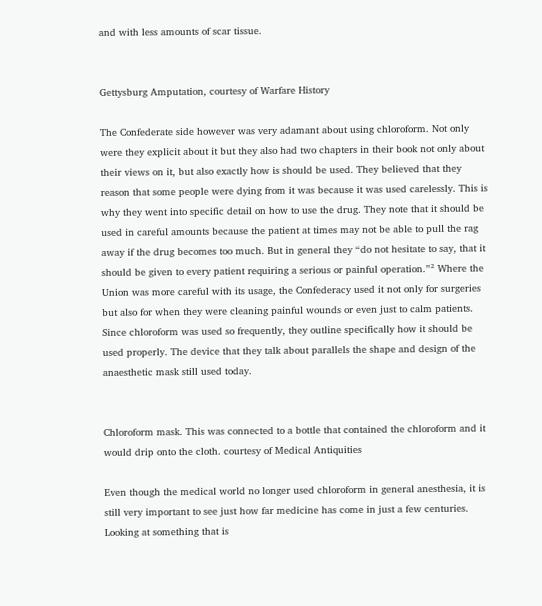and with less amounts of scar tissue.


Gettysburg Amputation, courtesy of Warfare History

The Confederate side however was very adamant about using chloroform. Not only were they explicit about it but they also had two chapters in their book not only about their views on it, but also exactly how is should be used. They believed that they reason that some people were dying from it was because it was used carelessly. This is why they went into specific detail on how to use the drug. They note that it should be used in careful amounts because the patient at times may not be able to pull the rag away if the drug becomes too much. But in general they “do not hesitate to say, that it should be given to every patient requiring a serious or painful operation.”² Where the Union was more careful with its usage, the Confederacy used it not only for surgeries but also for when they were cleaning painful wounds or even just to calm patients. Since chloroform was used so frequently, they outline specifically how it should be used properly. The device that they talk about parallels the shape and design of the anaesthetic mask still used today.


Chloroform mask. This was connected to a bottle that contained the chloroform and it would drip onto the cloth. courtesy of Medical Antiquities

Even though the medical world no longer used chloroform in general anesthesia, it is still very important to see just how far medicine has come in just a few centuries. Looking at something that is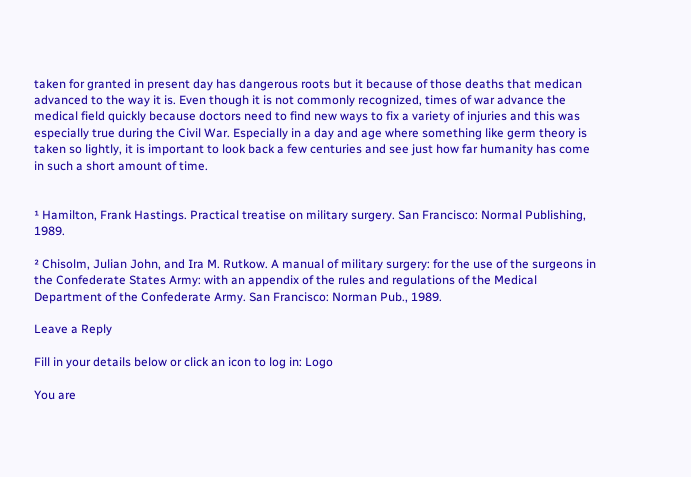taken for granted in present day has dangerous roots but it because of those deaths that medican advanced to the way it is. Even though it is not commonly recognized, times of war advance the medical field quickly because doctors need to find new ways to fix a variety of injuries and this was especially true during the Civil War. Especially in a day and age where something like germ theory is taken so lightly, it is important to look back a few centuries and see just how far humanity has come in such a short amount of time.


¹ Hamilton, Frank Hastings. Practical treatise on military surgery. San Francisco: Normal Publishing, 1989.

² Chisolm, Julian John, and Ira M. Rutkow. A manual of military surgery: for the use of the surgeons in the Confederate States Army: with an appendix of the rules and regulations of the Medical Department of the Confederate Army. San Francisco: Norman Pub., 1989.

Leave a Reply

Fill in your details below or click an icon to log in: Logo

You are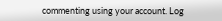commenting using your account. Log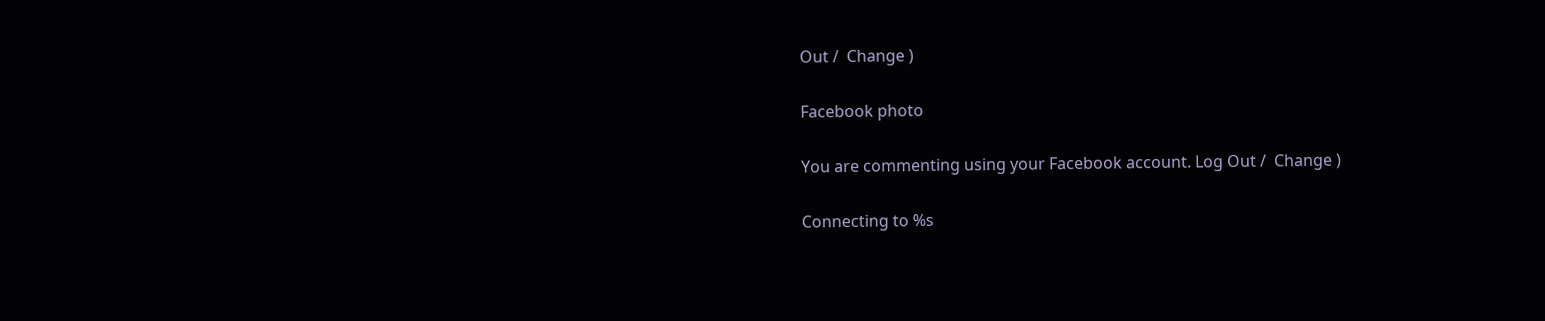Out /  Change )

Facebook photo

You are commenting using your Facebook account. Log Out /  Change )

Connecting to %s